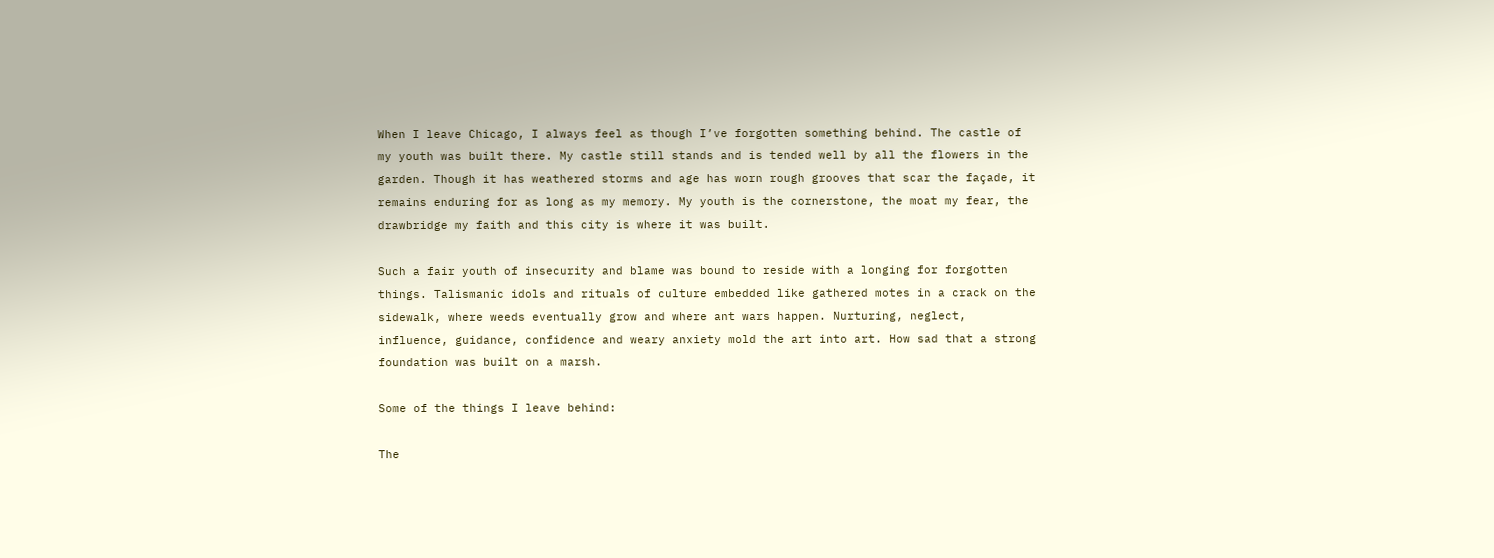When I leave Chicago, I always feel as though I’ve forgotten something behind. The castle of my youth was built there. My castle still stands and is tended well by all the flowers in the garden. Though it has weathered storms and age has worn rough grooves that scar the façade, it remains enduring for as long as my memory. My youth is the cornerstone, the moat my fear, the drawbridge my faith and this city is where it was built.

Such a fair youth of insecurity and blame was bound to reside with a longing for forgotten things. Talismanic idols and rituals of culture embedded like gathered motes in a crack on the sidewalk, where weeds eventually grow and where ant wars happen. Nurturing, neglect, influence, guidance, confidence and weary anxiety mold the art into art. How sad that a strong foundation was built on a marsh.

Some of the things I leave behind:

The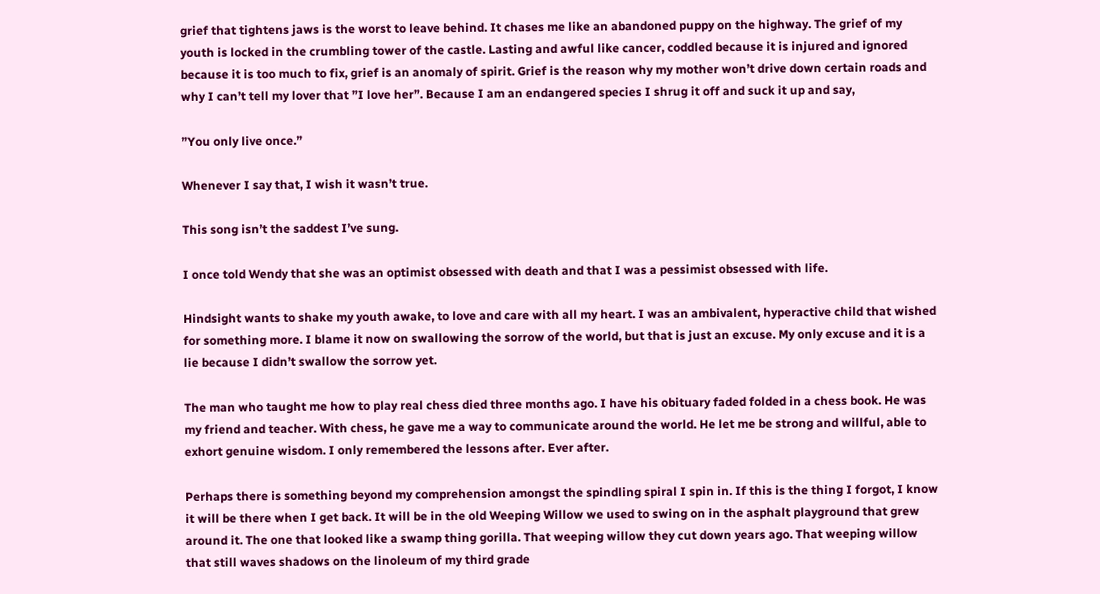grief that tightens jaws is the worst to leave behind. It chases me like an abandoned puppy on the highway. The grief of my youth is locked in the crumbling tower of the castle. Lasting and awful like cancer, coddled because it is injured and ignored because it is too much to fix, grief is an anomaly of spirit. Grief is the reason why my mother won’t drive down certain roads and why I can’t tell my lover that ”I love her”. Because I am an endangered species I shrug it off and suck it up and say,

”You only live once.”

Whenever I say that, I wish it wasn’t true.

This song isn’t the saddest I’ve sung.

I once told Wendy that she was an optimist obsessed with death and that I was a pessimist obsessed with life.

Hindsight wants to shake my youth awake, to love and care with all my heart. I was an ambivalent, hyperactive child that wished for something more. I blame it now on swallowing the sorrow of the world, but that is just an excuse. My only excuse and it is a lie because I didn’t swallow the sorrow yet.

The man who taught me how to play real chess died three months ago. I have his obituary faded folded in a chess book. He was my friend and teacher. With chess, he gave me a way to communicate around the world. He let me be strong and willful, able to exhort genuine wisdom. I only remembered the lessons after. Ever after.

Perhaps there is something beyond my comprehension amongst the spindling spiral I spin in. If this is the thing I forgot, I know it will be there when I get back. It will be in the old Weeping Willow we used to swing on in the asphalt playground that grew around it. The one that looked like a swamp thing gorilla. That weeping willow they cut down years ago. That weeping willow that still waves shadows on the linoleum of my third grade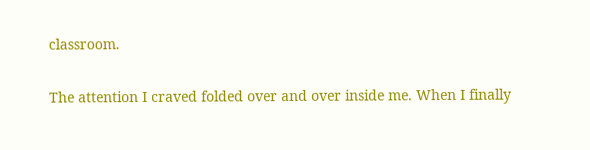classroom.

The attention I craved folded over and over inside me. When I finally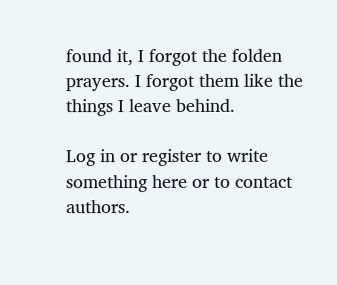found it, I forgot the folden prayers. I forgot them like the things I leave behind.

Log in or register to write something here or to contact authors.